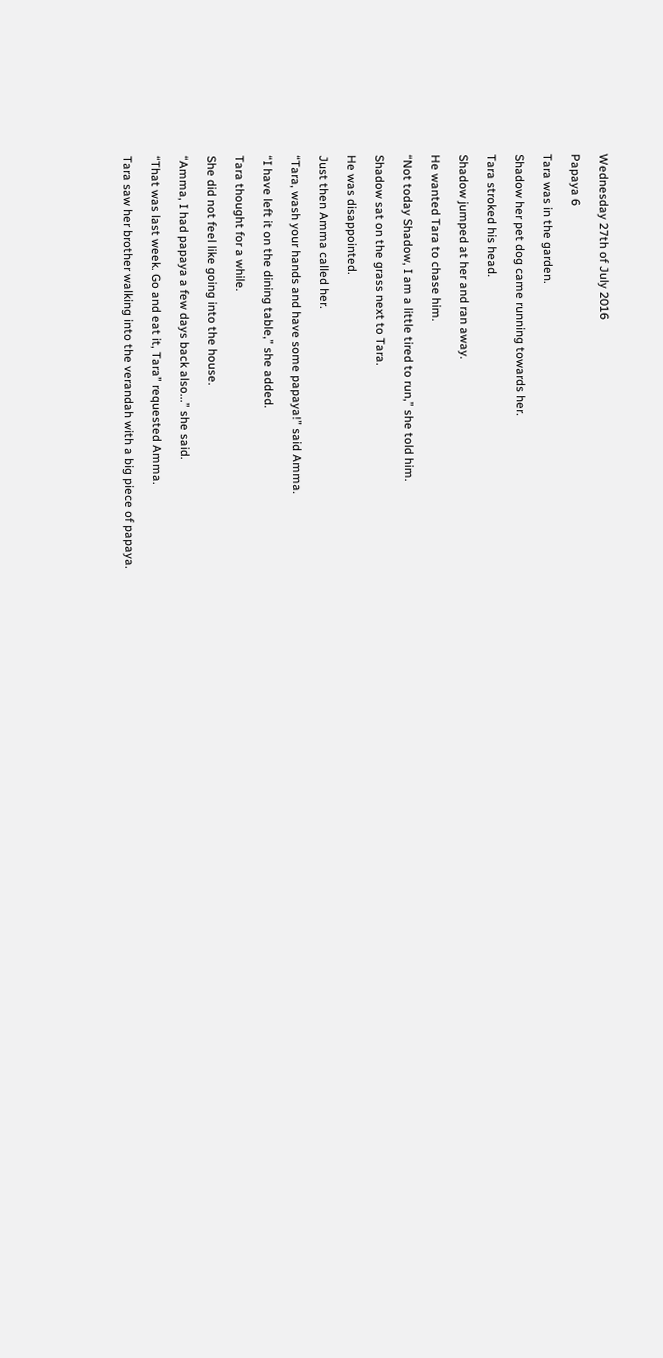Wednesday 27th of July 2016

Papaya 6

Tara was in the garden.

Shadow her pet dog came running towards her.

Tara stroked his head.

Shadow jumped at her and ran away.

He wanted Tara to chase him.

“Not today Shadow, I am a little tired to run,” she told him.

Shadow sat on the grass next to Tara.

He was disappointed.

Just then Amma called her.

“Tara, wash your hands and have some papaya!” said Amma.

“I have left it on the dining table,” she added.

Tara thought for a while.

She did not feel like going into the house.

“Amma, I had papaya a few days back also...” she said.

“That was last week. Go and eat it, Tara” requested Amma.

Tara saw her brother walking into the verandah with a big piece of papaya.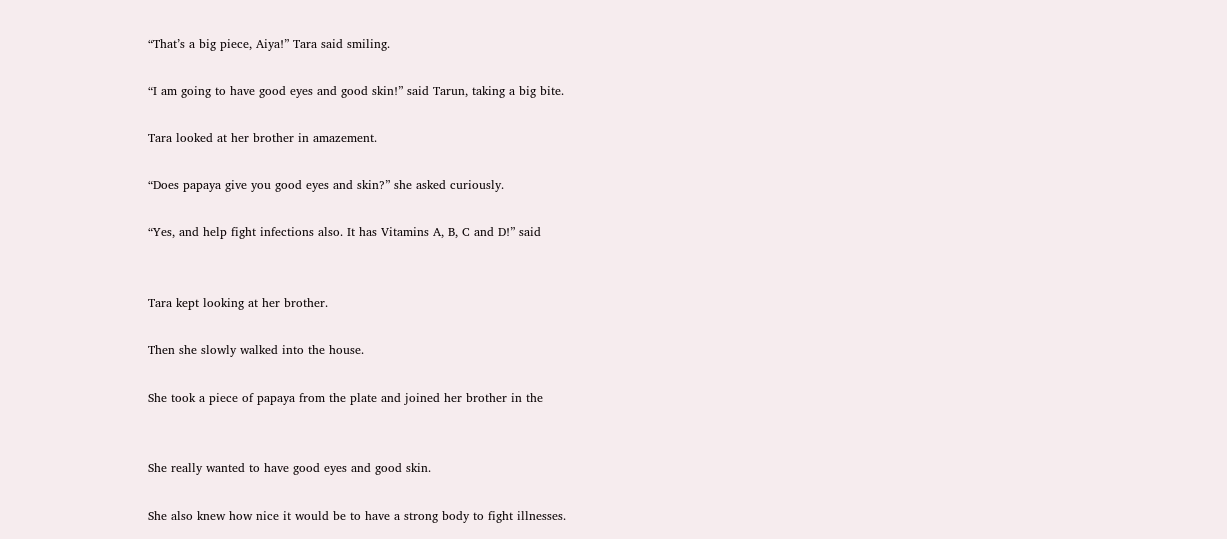“That’s a big piece, Aiya!” Tara said smiling.

“I am going to have good eyes and good skin!” said Tarun, taking a big bite.

Tara looked at her brother in amazement.

“Does papaya give you good eyes and skin?” she asked curiously.

“Yes, and help fight infections also. It has Vitamins A, B, C and D!” said


Tara kept looking at her brother.

Then she slowly walked into the house.

She took a piece of papaya from the plate and joined her brother in the


She really wanted to have good eyes and good skin.

She also knew how nice it would be to have a strong body to fight illnesses.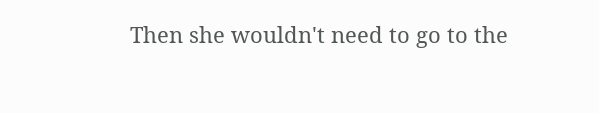Then she wouldn't need to go to the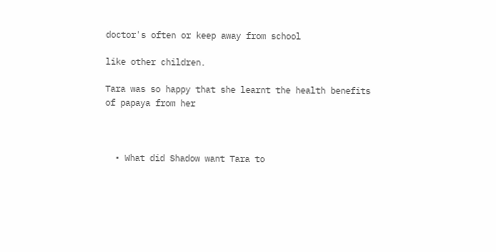doctor's often or keep away from school

like other children.

Tara was so happy that she learnt the health benefits of papaya from her



  • What did Shadow want Tara to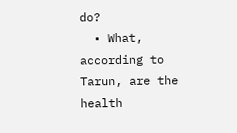do?
  • What, according to Tarun, are the health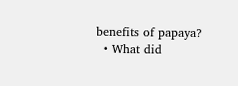benefits of papaya?
  • What did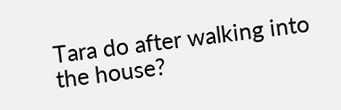Tara do after walking into the house?